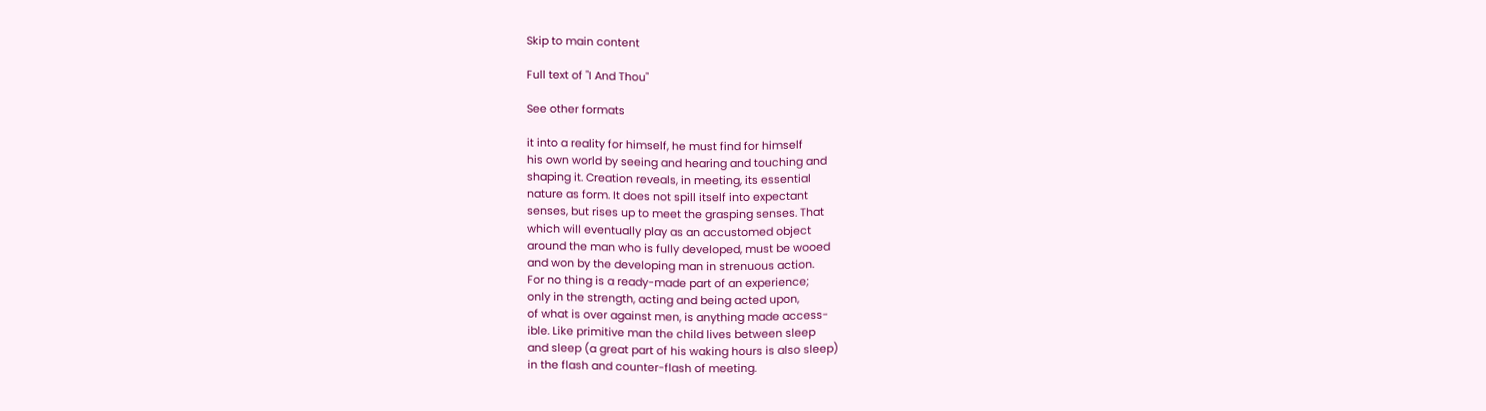Skip to main content

Full text of "I And Thou"

See other formats

it into a reality for himself, he must find for himself
his own world by seeing and hearing and touching and
shaping it. Creation reveals, in meeting, its essential
nature as form. It does not spill itself into expectant
senses, but rises up to meet the grasping senses. That
which will eventually play as an accustomed object
around the man who is fully developed, must be wooed
and won by the developing man in strenuous action.
For no thing is a ready-made part of an experience;
only in the strength, acting and being acted upon,
of what is over against men, is anything made access-
ible. Like primitive man the child lives between sleep
and sleep (a great part of his waking hours is also sleep)
in the flash and counter-flash of meeting.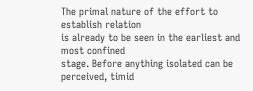The primal nature of the effort to establish relation
is already to be seen in the earliest and most confined
stage. Before anything isolated can be perceived, timid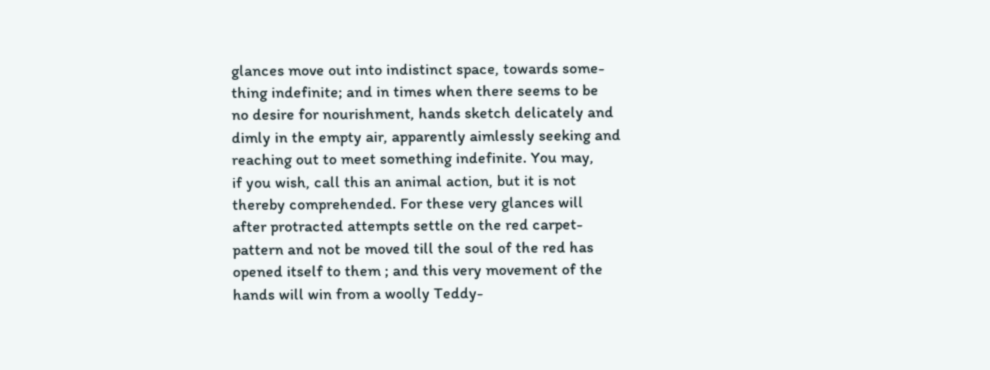glances move out into indistinct space, towards some-
thing indefinite; and in times when there seems to be
no desire for nourishment, hands sketch delicately and
dimly in the empty air, apparently aimlessly seeking and
reaching out to meet something indefinite. You may,
if you wish, call this an animal action, but it is not
thereby comprehended. For these very glances will
after protracted attempts settle on the red carpet-
pattern and not be moved till the soul of the red has
opened itself to them ; and this very movement of the
hands will win from a woolly Teddy-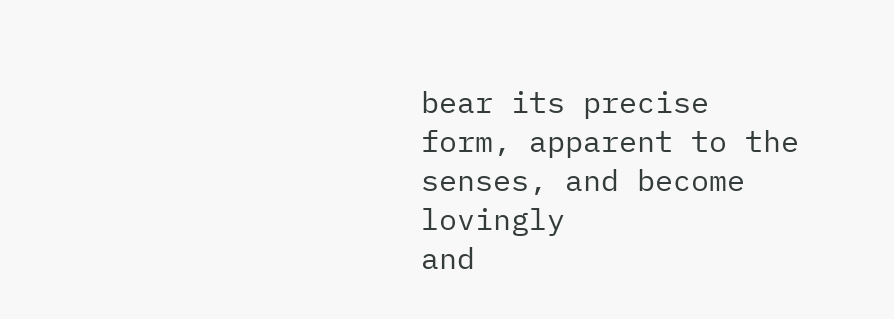bear its precise
form, apparent to the senses, and become lovingly
and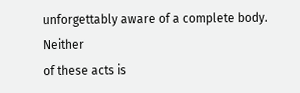unforgettably aware of a complete body. Neither
of these acts is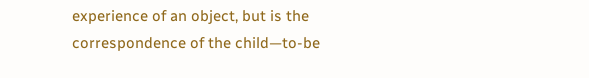experience of an object, but is the
correspondence of the child—to-be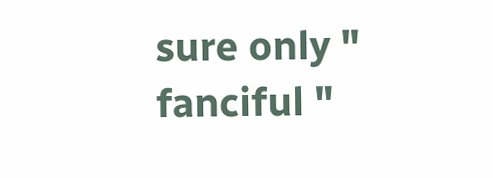sure only " fanciful "